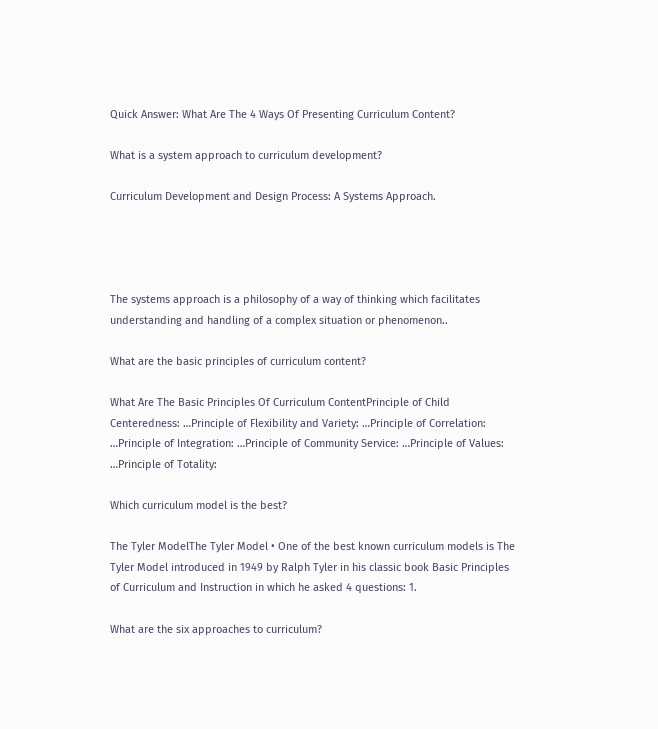Quick Answer: What Are The 4 Ways Of Presenting Curriculum Content?

What is a system approach to curriculum development?

Curriculum Development and Design Process: A Systems Approach.




The systems approach is a philosophy of a way of thinking which facilitates understanding and handling of a complex situation or phenomenon..

What are the basic principles of curriculum content?

What Are The Basic Principles Of Curriculum ContentPrinciple of Child Centeredness: …Principle of Flexibility and Variety: …Principle of Correlation: …Principle of Integration: …Principle of Community Service: …Principle of Values: …Principle of Totality:

Which curriculum model is the best?

The Tyler ModelThe Tyler Model • One of the best known curriculum models is The Tyler Model introduced in 1949 by Ralph Tyler in his classic book Basic Principles of Curriculum and Instruction in which he asked 4 questions: 1.

What are the six approaches to curriculum?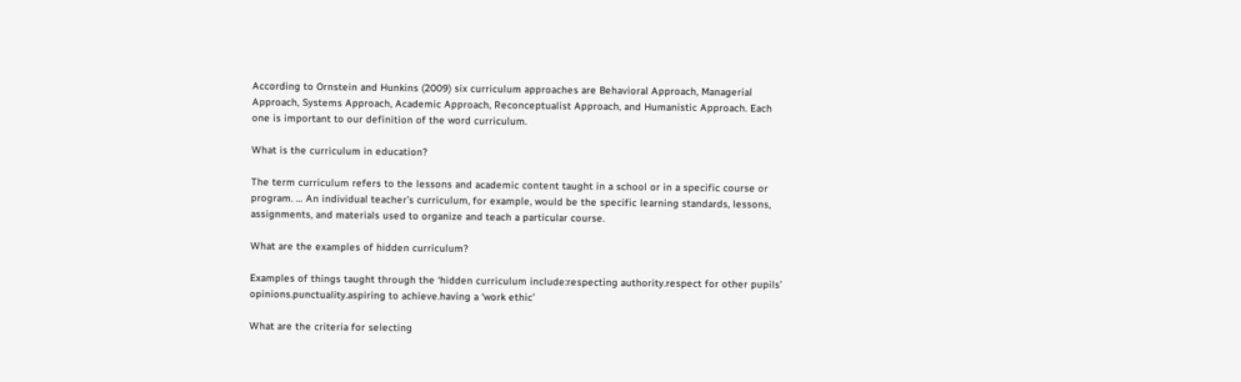According to Ornstein and Hunkins (2009) six curriculum approaches are Behavioral Approach, Managerial Approach, Systems Approach, Academic Approach, Reconceptualist Approach, and Humanistic Approach. Each one is important to our definition of the word curriculum.

What is the curriculum in education?

The term curriculum refers to the lessons and academic content taught in a school or in a specific course or program. … An individual teacher’s curriculum, for example, would be the specific learning standards, lessons, assignments, and materials used to organize and teach a particular course.

What are the examples of hidden curriculum?

Examples of things taught through the ‘hidden curriculum include:respecting authority.respect for other pupils’ opinions.punctuality.aspiring to achieve.having a ‘work ethic’

What are the criteria for selecting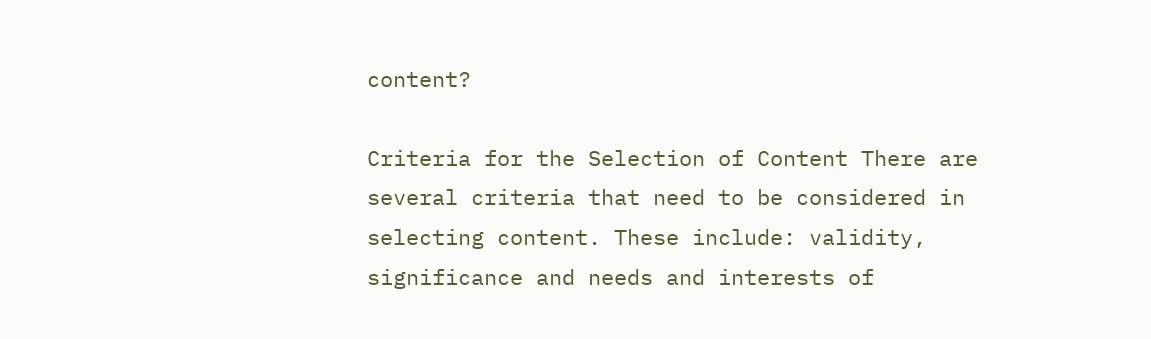content?

Criteria for the Selection of Content There are several criteria that need to be considered in selecting content. These include: validity, significance and needs and interests of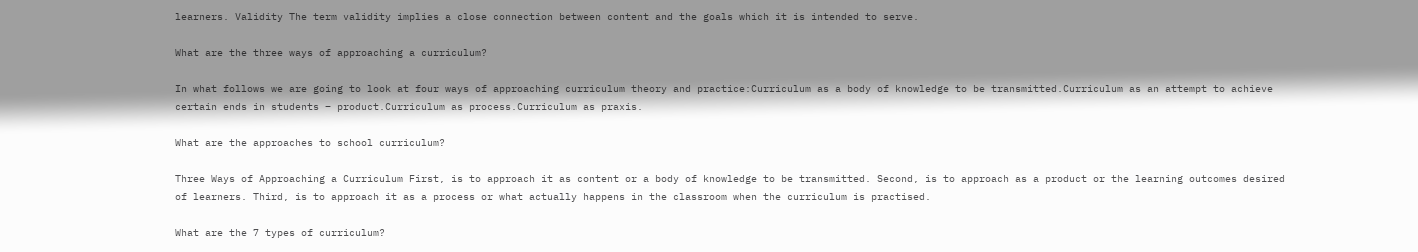learners. Validity The term validity implies a close connection between content and the goals which it is intended to serve.

What are the three ways of approaching a curriculum?

In what follows we are going to look at four ways of approaching curriculum theory and practice:Curriculum as a body of knowledge to be transmitted.Curriculum as an attempt to achieve certain ends in students – product.Curriculum as process.Curriculum as praxis.

What are the approaches to school curriculum?

Three Ways of Approaching a Curriculum First, is to approach it as content or a body of knowledge to be transmitted. Second, is to approach as a product or the learning outcomes desired of learners. Third, is to approach it as a process or what actually happens in the classroom when the curriculum is practised.

What are the 7 types of curriculum?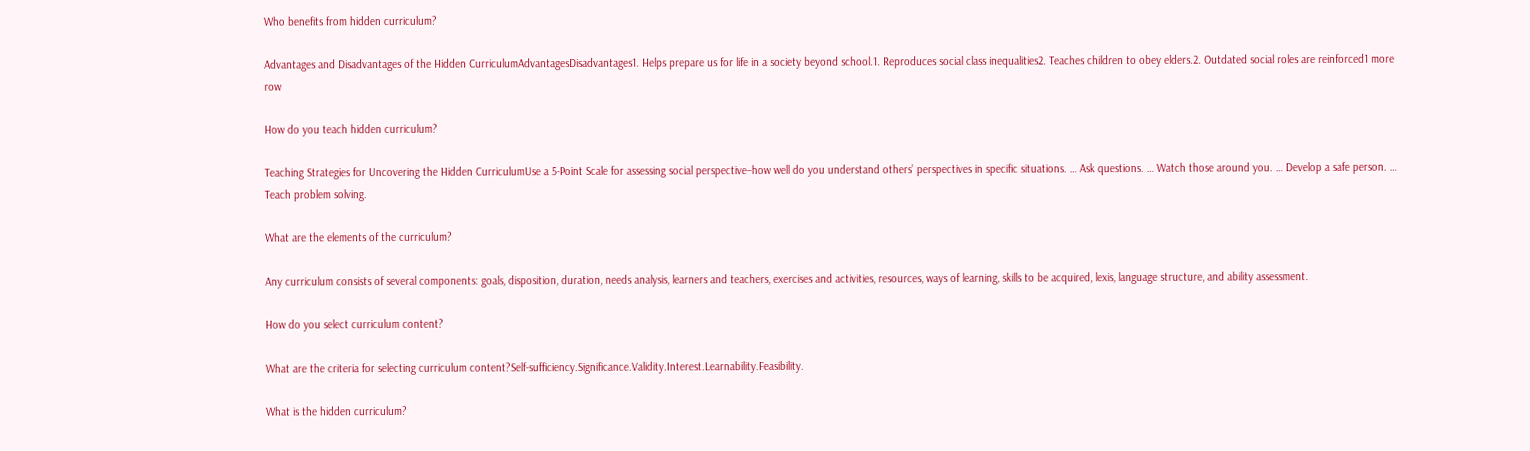Who benefits from hidden curriculum?

Advantages and Disadvantages of the Hidden CurriculumAdvantagesDisadvantages1. Helps prepare us for life in a society beyond school.1. Reproduces social class inequalities2. Teaches children to obey elders.2. Outdated social roles are reinforced1 more row

How do you teach hidden curriculum?

Teaching Strategies for Uncovering the Hidden CurriculumUse a 5-Point Scale for assessing social perspective–how well do you understand others’ perspectives in specific situations. … Ask questions. … Watch those around you. … Develop a safe person. … Teach problem solving.

What are the elements of the curriculum?

Any curriculum consists of several components: goals, disposition, duration, needs analysis, learners and teachers, exercises and activities, resources, ways of learning, skills to be acquired, lexis, language structure, and ability assessment.

How do you select curriculum content?

What are the criteria for selecting curriculum content?Self-sufficiency.Significance.Validity.Interest.Learnability.Feasibility.

What is the hidden curriculum?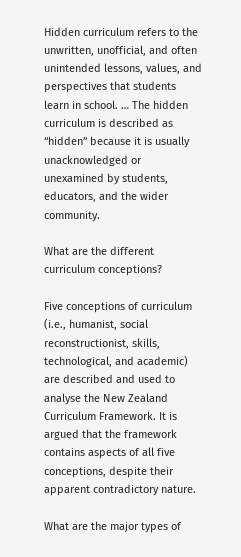Hidden curriculum refers to the unwritten, unofficial, and often unintended lessons, values, and perspectives that students learn in school. … The hidden curriculum is described as “hidden” because it is usually unacknowledged or unexamined by students, educators, and the wider community.

What are the different curriculum conceptions?

Five conceptions of curriculum (i.e., humanist, social reconstructionist, skills, technological, and academic) are described and used to analyse the New Zealand Curriculum Framework. It is argued that the framework contains aspects of all five conceptions, despite their apparent contradictory nature.

What are the major types of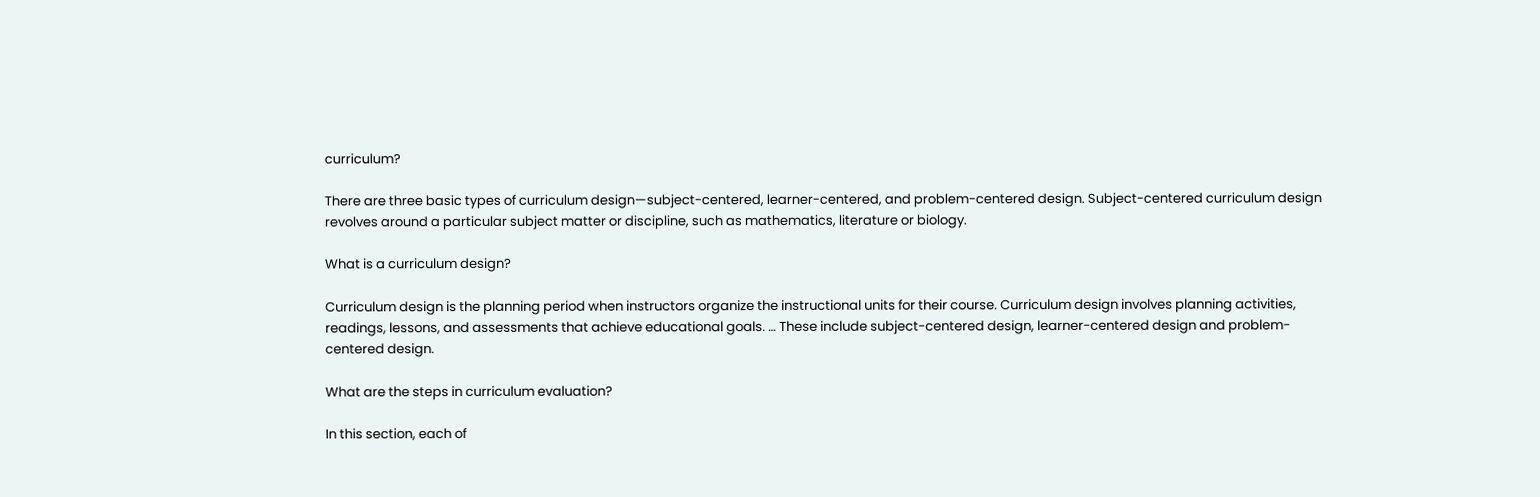curriculum?

There are three basic types of curriculum design—subject-centered, learner-centered, and problem-centered design. Subject-centered curriculum design revolves around a particular subject matter or discipline, such as mathematics, literature or biology.

What is a curriculum design?

Curriculum design is the planning period when instructors organize the instructional units for their course. Curriculum design involves planning activities, readings, lessons, and assessments that achieve educational goals. … These include subject-centered design, learner-centered design and problem-centered design.

What are the steps in curriculum evaluation?

In this section, each of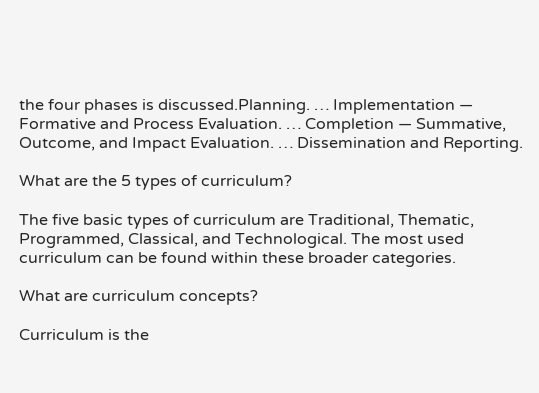the four phases is discussed.Planning. … Implementation — Formative and Process Evaluation. … Completion — Summative, Outcome, and Impact Evaluation. … Dissemination and Reporting.

What are the 5 types of curriculum?

The five basic types of curriculum are Traditional, Thematic, Programmed, Classical, and Technological. The most used curriculum can be found within these broader categories.

What are curriculum concepts?

Curriculum is the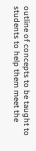outline of concepts to be taught to students to help them meet the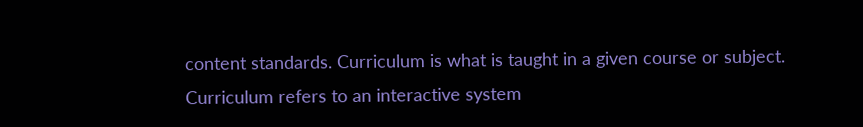content standards. Curriculum is what is taught in a given course or subject. Curriculum refers to an interactive system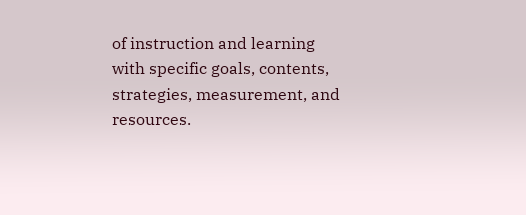of instruction and learning with specific goals, contents, strategies, measurement, and resources.